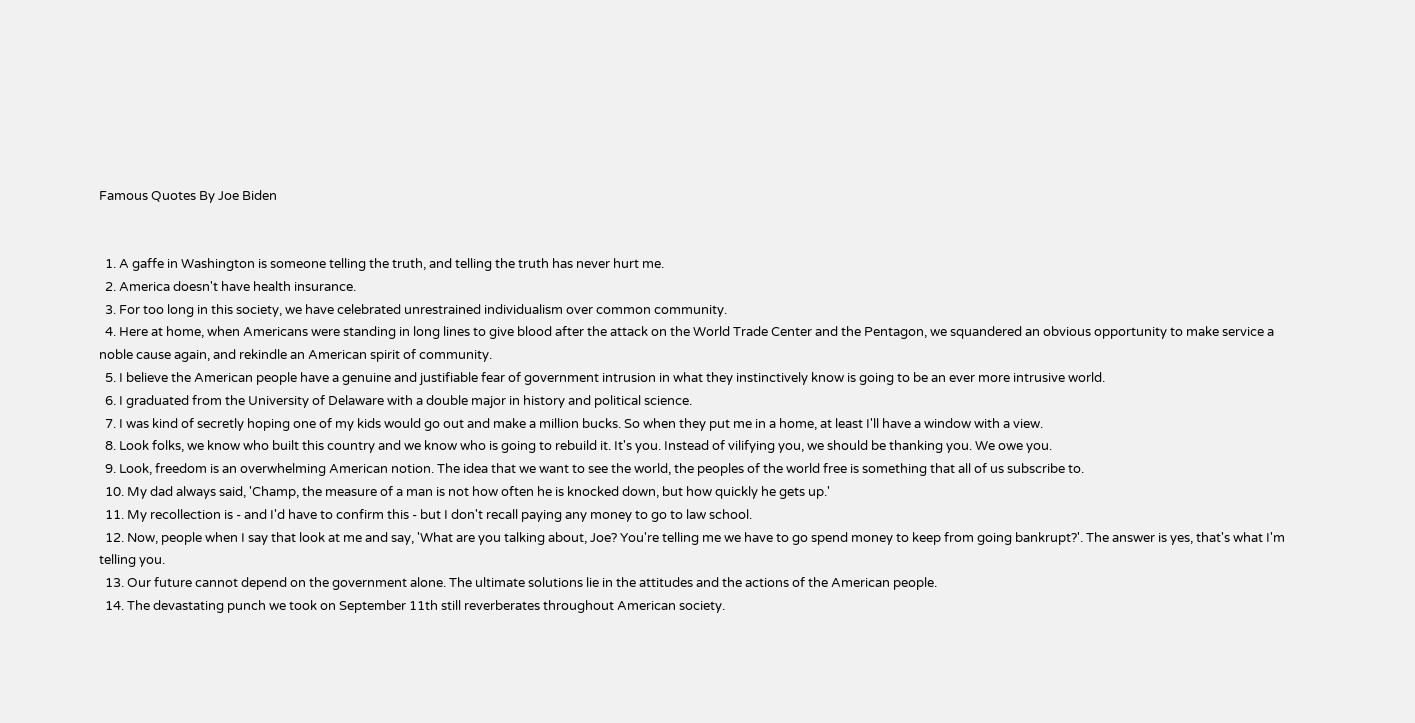Famous Quotes By Joe Biden


  1. A gaffe in Washington is someone telling the truth, and telling the truth has never hurt me.
  2. America doesn't have health insurance.
  3. For too long in this society, we have celebrated unrestrained individualism over common community.
  4. Here at home, when Americans were standing in long lines to give blood after the attack on the World Trade Center and the Pentagon, we squandered an obvious opportunity to make service a noble cause again, and rekindle an American spirit of community.
  5. I believe the American people have a genuine and justifiable fear of government intrusion in what they instinctively know is going to be an ever more intrusive world.
  6. I graduated from the University of Delaware with a double major in history and political science.
  7. I was kind of secretly hoping one of my kids would go out and make a million bucks. So when they put me in a home, at least I'll have a window with a view.
  8. Look folks, we know who built this country and we know who is going to rebuild it. It's you. Instead of vilifying you, we should be thanking you. We owe you.
  9. Look, freedom is an overwhelming American notion. The idea that we want to see the world, the peoples of the world free is something that all of us subscribe to.
  10. My dad always said, 'Champ, the measure of a man is not how often he is knocked down, but how quickly he gets up.'
  11. My recollection is - and I'd have to confirm this - but I don't recall paying any money to go to law school.
  12. Now, people when I say that look at me and say, 'What are you talking about, Joe? You're telling me we have to go spend money to keep from going bankrupt?'. The answer is yes, that's what I'm telling you.
  13. Our future cannot depend on the government alone. The ultimate solutions lie in the attitudes and the actions of the American people.
  14. The devastating punch we took on September 11th still reverberates throughout American society.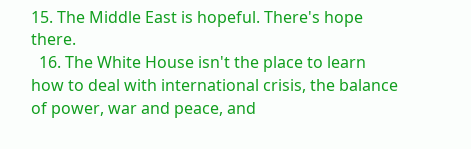15. The Middle East is hopeful. There's hope there.
  16. The White House isn't the place to learn how to deal with international crisis, the balance of power, war and peace, and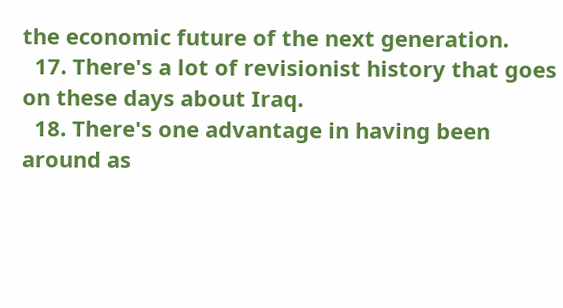the economic future of the next generation.
  17. There's a lot of revisionist history that goes on these days about Iraq.
  18. There's one advantage in having been around as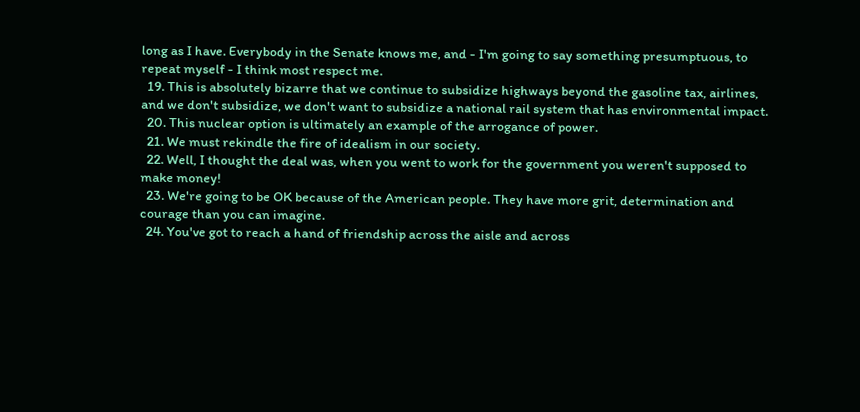long as I have. Everybody in the Senate knows me, and - I'm going to say something presumptuous, to repeat myself - I think most respect me.
  19. This is absolutely bizarre that we continue to subsidize highways beyond the gasoline tax, airlines, and we don't subsidize, we don't want to subsidize a national rail system that has environmental impact.
  20. This nuclear option is ultimately an example of the arrogance of power.
  21. We must rekindle the fire of idealism in our society.
  22. Well, I thought the deal was, when you went to work for the government you weren't supposed to make money!
  23. We're going to be OK because of the American people. They have more grit, determination and courage than you can imagine.
  24. You've got to reach a hand of friendship across the aisle and across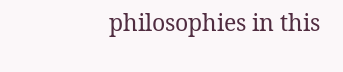philosophies in this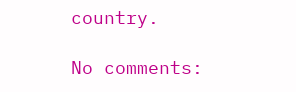country.

No comments: